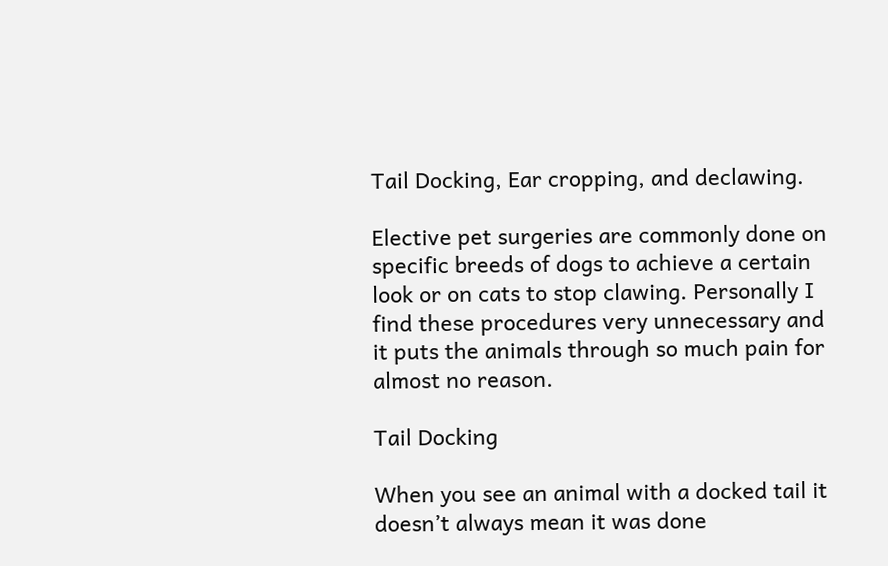Tail Docking, Ear cropping, and declawing.

Elective pet surgeries are commonly done on specific breeds of dogs to achieve a certain look or on cats to stop clawing. Personally I find these procedures very unnecessary and it puts the animals through so much pain for almost no reason.

Tail Docking

When you see an animal with a docked tail it doesn’t always mean it was done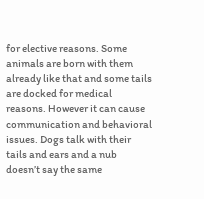for elective reasons. Some animals are born with them already like that and some tails are docked for medical reasons. However it can cause communication and behavioral issues. Dogs talk with their tails and ears and a nub doesn’t say the same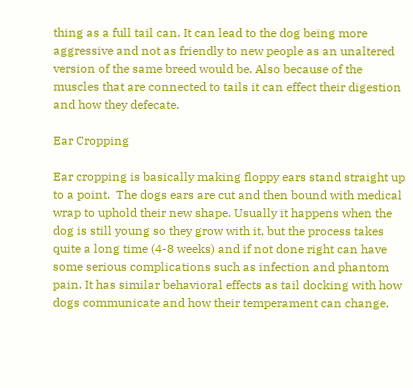thing as a full tail can. It can lead to the dog being more aggressive and not as friendly to new people as an unaltered version of the same breed would be. Also because of the muscles that are connected to tails it can effect their digestion and how they defecate.

Ear Cropping

Ear cropping is basically making floppy ears stand straight up to a point.  The dogs ears are cut and then bound with medical wrap to uphold their new shape. Usually it happens when the dog is still young so they grow with it, but the process takes quite a long time (4-8 weeks) and if not done right can have some serious complications such as infection and phantom pain. It has similar behavioral effects as tail docking with how dogs communicate and how their temperament can change.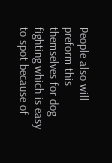People also will preform this themselves for dog fighting which is easy to spot because of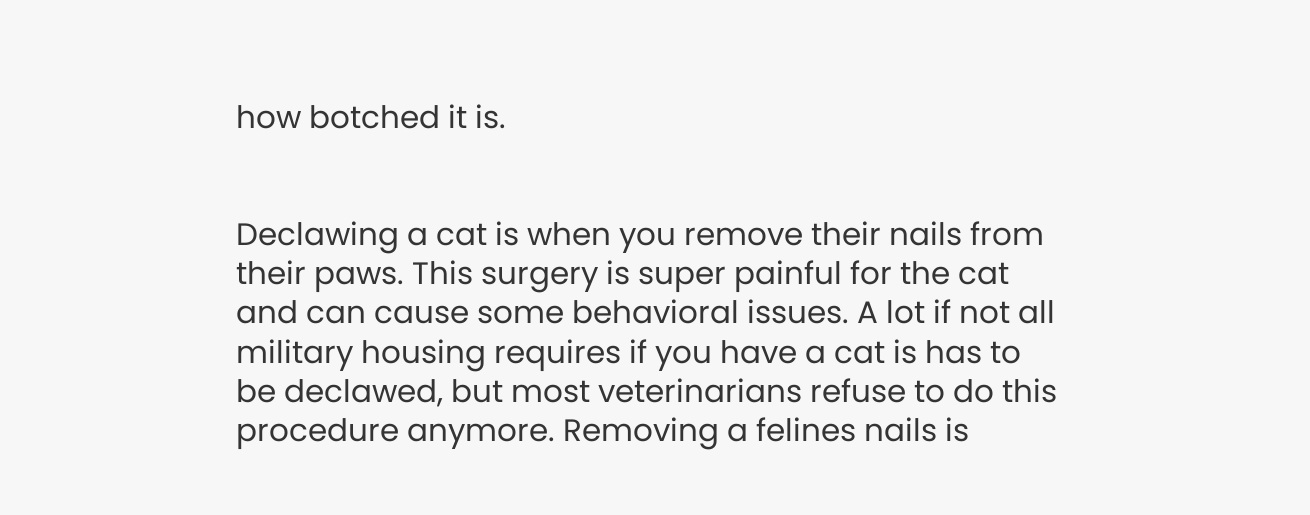how botched it is.


Declawing a cat is when you remove their nails from their paws. This surgery is super painful for the cat and can cause some behavioral issues. A lot if not all military housing requires if you have a cat is has to be declawed, but most veterinarians refuse to do this procedure anymore. Removing a felines nails is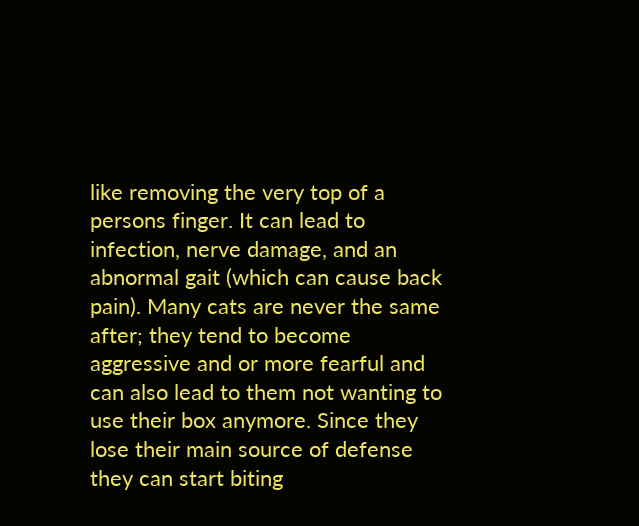like removing the very top of a persons finger. It can lead to infection, nerve damage, and an abnormal gait (which can cause back pain). Many cats are never the same after; they tend to become aggressive and or more fearful and can also lead to them not wanting to use their box anymore. Since they lose their main source of defense they can start biting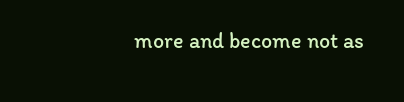more and become not as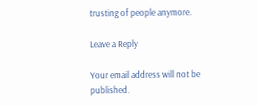trusting of people anymore.

Leave a Reply

Your email address will not be published.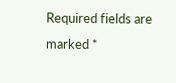Required fields are marked *